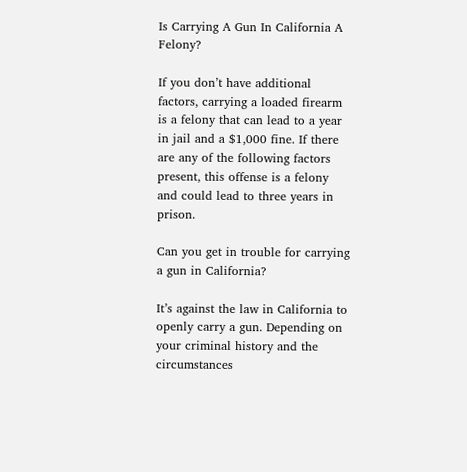Is Carrying A Gun In California A Felony?

If you don’t have additional factors, carrying a loaded firearm is a felony that can lead to a year in jail and a $1,000 fine. If there are any of the following factors present, this offense is a felony and could lead to three years in prison.

Can you get in trouble for carrying a gun in California?

It’s against the law in California to openly carry a gun. Depending on your criminal history and the circumstances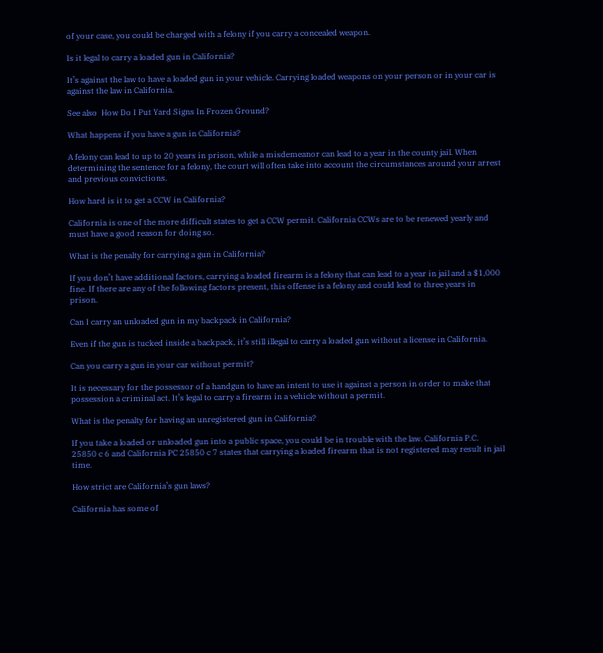of your case, you could be charged with a felony if you carry a concealed weapon.

Is it legal to carry a loaded gun in California?

It’s against the law to have a loaded gun in your vehicle. Carrying loaded weapons on your person or in your car is against the law in California.

See also  How Do I Put Yard Signs In Frozen Ground?

What happens if you have a gun in California?

A felony can lead to up to 20 years in prison, while a misdemeanor can lead to a year in the county jail. When determining the sentence for a felony, the court will often take into account the circumstances around your arrest and previous convictions.

How hard is it to get a CCW in California?

California is one of the more difficult states to get a CCW permit. California CCWs are to be renewed yearly and must have a good reason for doing so.

What is the penalty for carrying a gun in California?

If you don’t have additional factors, carrying a loaded firearm is a felony that can lead to a year in jail and a $1,000 fine. If there are any of the following factors present, this offense is a felony and could lead to three years in prison.

Can I carry an unloaded gun in my backpack in California?

Even if the gun is tucked inside a backpack, it’s still illegal to carry a loaded gun without a license in California.

Can you carry a gun in your car without permit?

It is necessary for the possessor of a handgun to have an intent to use it against a person in order to make that possession a criminal act. It’s legal to carry a firearm in a vehicle without a permit.

What is the penalty for having an unregistered gun in California?

If you take a loaded or unloaded gun into a public space, you could be in trouble with the law. California P.C. 25850 c 6 and California PC 25850 c 7 states that carrying a loaded firearm that is not registered may result in jail time.

How strict are California’s gun laws?

California has some of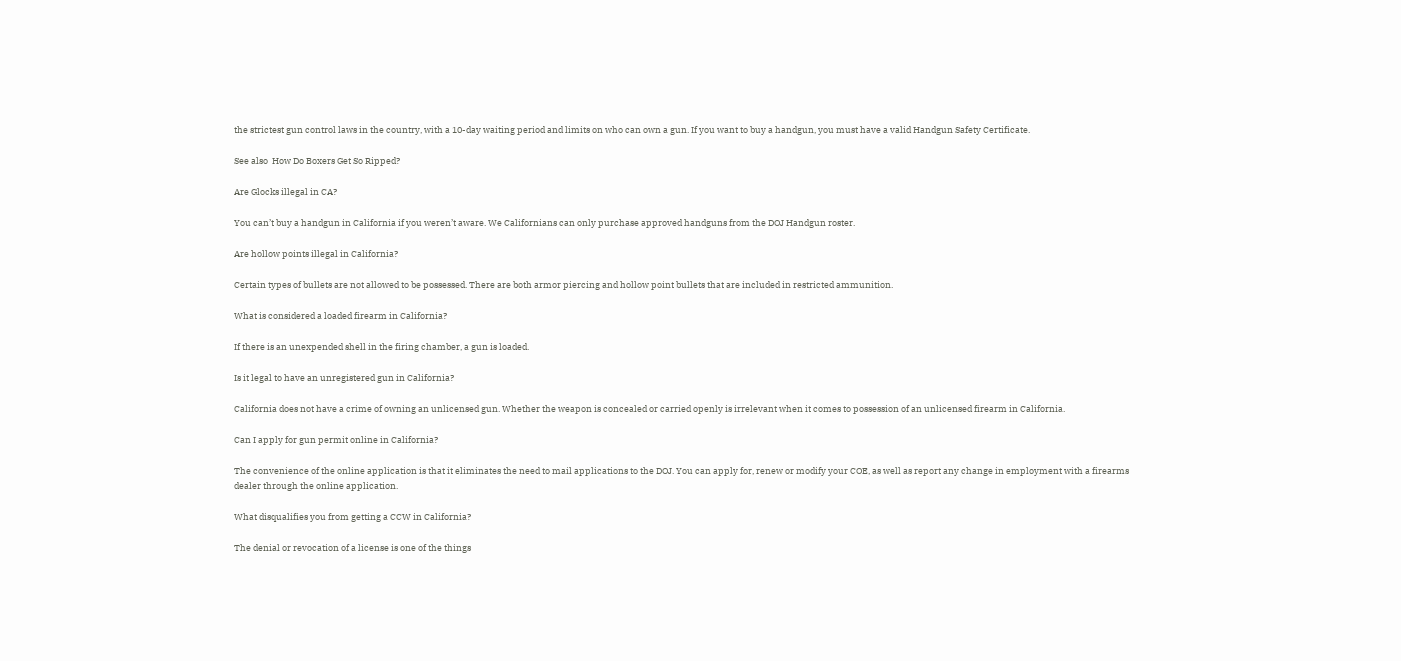the strictest gun control laws in the country, with a 10-day waiting period and limits on who can own a gun. If you want to buy a handgun, you must have a valid Handgun Safety Certificate.

See also  How Do Boxers Get So Ripped?

Are Glocks illegal in CA?

You can’t buy a handgun in California if you weren’t aware. We Californians can only purchase approved handguns from the DOJ Handgun roster.

Are hollow points illegal in California?

Certain types of bullets are not allowed to be possessed. There are both armor piercing and hollow point bullets that are included in restricted ammunition.

What is considered a loaded firearm in California?

If there is an unexpended shell in the firing chamber, a gun is loaded.

Is it legal to have an unregistered gun in California?

California does not have a crime of owning an unlicensed gun. Whether the weapon is concealed or carried openly is irrelevant when it comes to possession of an unlicensed firearm in California.

Can I apply for gun permit online in California?

The convenience of the online application is that it eliminates the need to mail applications to the DOJ. You can apply for, renew or modify your COE, as well as report any change in employment with a firearms dealer through the online application.

What disqualifies you from getting a CCW in California?

The denial or revocation of a license is one of the things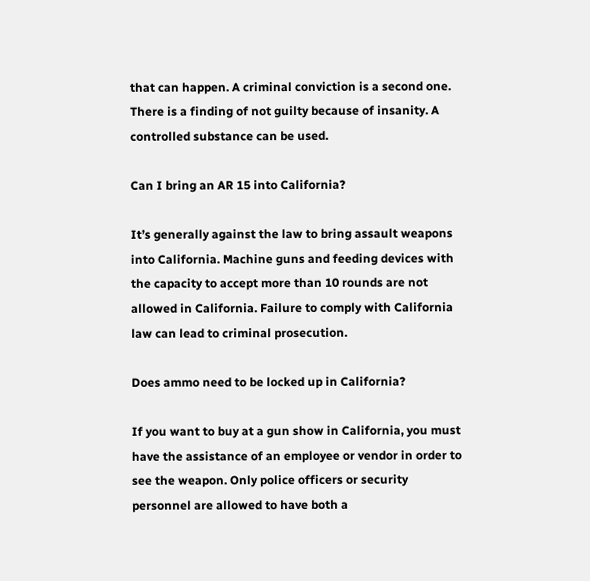that can happen. A criminal conviction is a second one. There is a finding of not guilty because of insanity. A controlled substance can be used.

Can I bring an AR 15 into California?

It’s generally against the law to bring assault weapons into California. Machine guns and feeding devices with the capacity to accept more than 10 rounds are not allowed in California. Failure to comply with California law can lead to criminal prosecution.

Does ammo need to be locked up in California?

If you want to buy at a gun show in California, you must have the assistance of an employee or vendor in order to see the weapon. Only police officers or security personnel are allowed to have both a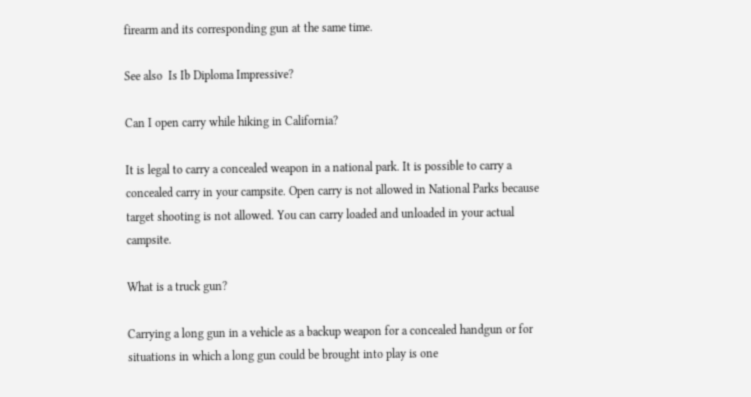firearm and its corresponding gun at the same time.

See also  Is Ib Diploma Impressive?

Can I open carry while hiking in California?

It is legal to carry a concealed weapon in a national park. It is possible to carry a concealed carry in your campsite. Open carry is not allowed in National Parks because target shooting is not allowed. You can carry loaded and unloaded in your actual campsite.

What is a truck gun?

Carrying a long gun in a vehicle as a backup weapon for a concealed handgun or for situations in which a long gun could be brought into play is one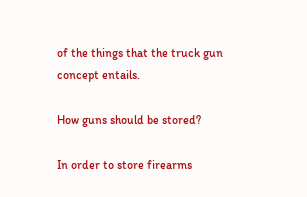of the things that the truck gun concept entails.

How guns should be stored?

In order to store firearms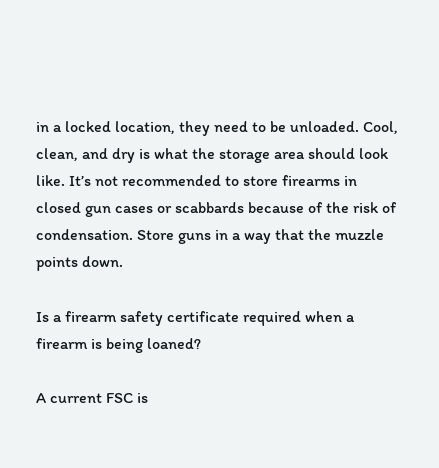in a locked location, they need to be unloaded. Cool, clean, and dry is what the storage area should look like. It’s not recommended to store firearms in closed gun cases or scabbards because of the risk of condensation. Store guns in a way that the muzzle points down.

Is a firearm safety certificate required when a firearm is being loaned?

A current FSC is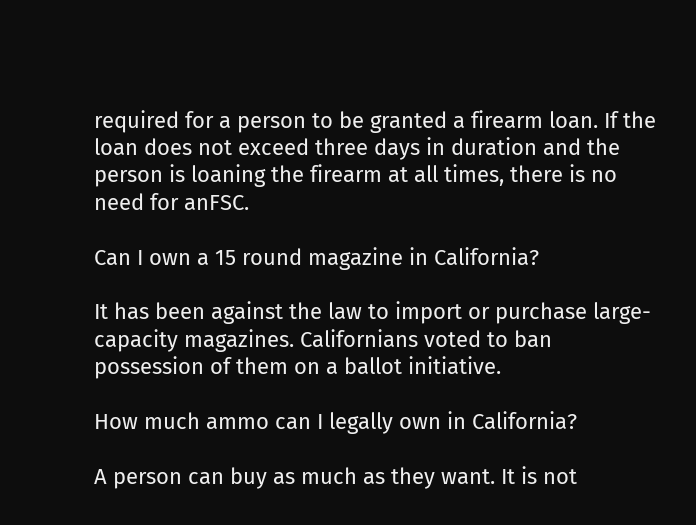required for a person to be granted a firearm loan. If the loan does not exceed three days in duration and the person is loaning the firearm at all times, there is no need for anFSC.

Can I own a 15 round magazine in California?

It has been against the law to import or purchase large-capacity magazines. Californians voted to ban possession of them on a ballot initiative.

How much ammo can I legally own in California?

A person can buy as much as they want. It is not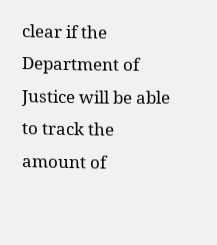clear if the Department of Justice will be able to track the amount of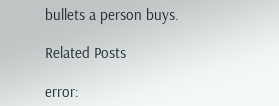bullets a person buys.

Related Posts

error: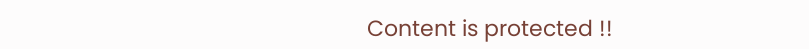Content is protected !!